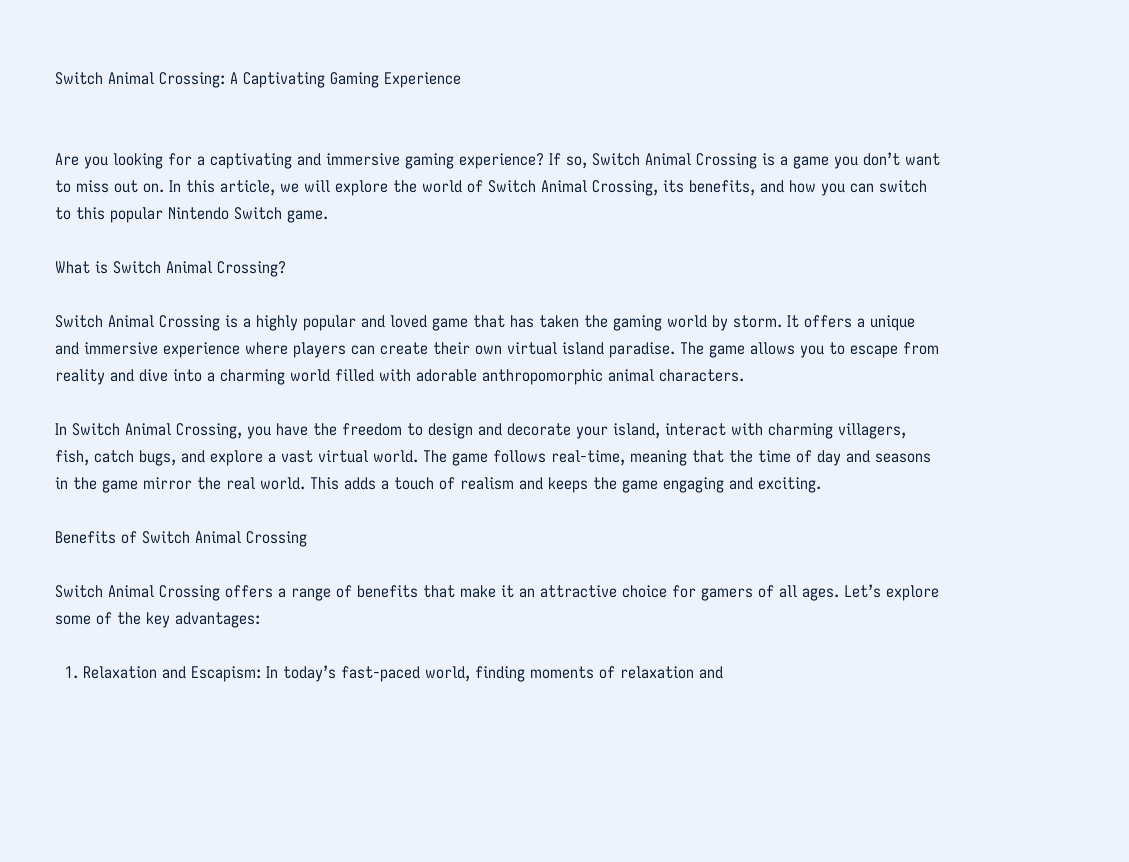Switch Animal Crossing: A Captivating Gaming Experience


Are you looking for a captivating and immersive gaming experience? If so, Switch Animal Crossing is a game you don’t want to miss out on. In this article, we will explore the world of Switch Animal Crossing, its benefits, and how you can switch to this popular Nintendo Switch game.

What is Switch Animal Crossing?

Switch Animal Crossing is a highly popular and loved game that has taken the gaming world by storm. It offers a unique and immersive experience where players can create their own virtual island paradise. The game allows you to escape from reality and dive into a charming world filled with adorable anthropomorphic animal characters.

In Switch Animal Crossing, you have the freedom to design and decorate your island, interact with charming villagers, fish, catch bugs, and explore a vast virtual world. The game follows real-time, meaning that the time of day and seasons in the game mirror the real world. This adds a touch of realism and keeps the game engaging and exciting.

Benefits of Switch Animal Crossing

Switch Animal Crossing offers a range of benefits that make it an attractive choice for gamers of all ages. Let’s explore some of the key advantages:

  1. Relaxation and Escapism: In today’s fast-paced world, finding moments of relaxation and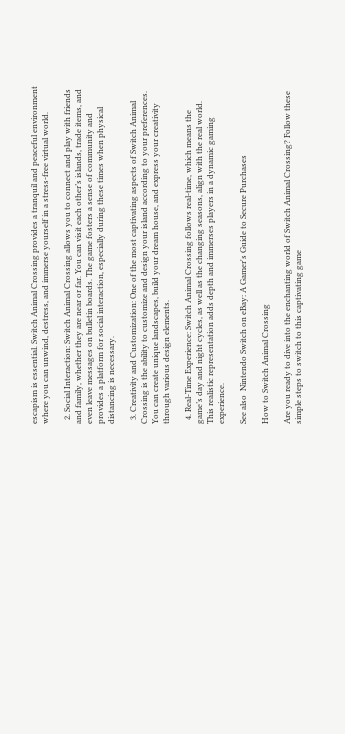escapism is essential. Switch Animal Crossing provides a tranquil and peaceful environment where you can unwind, destress, and immerse yourself in a stress-free virtual world.

  2. Social Interaction: Switch Animal Crossing allows you to connect and play with friends and family, whether they are near or far. You can visit each other’s islands, trade items, and even leave messages on bulletin boards. The game fosters a sense of community and provides a platform for social interaction, especially during these times when physical distancing is necessary.

  3. Creativity and Customization: One of the most captivating aspects of Switch Animal Crossing is the ability to customize and design your island according to your preferences. You can create unique landscapes, build your dream house, and express your creativity through various design elements.

  4. Real-Time Experience: Switch Animal Crossing follows real-time, which means the game’s day and night cycles, as well as the changing seasons, align with the real world. This realistic representation adds depth and immerses players in a dynamic gaming experience.

See also  Nintendo Switch on eBay: A Gamer's Guide to Secure Purchases

How to Switch Animal Crossing

Are you ready to dive into the enchanting world of Switch Animal Crossing? Follow these simple steps to switch to this captivating game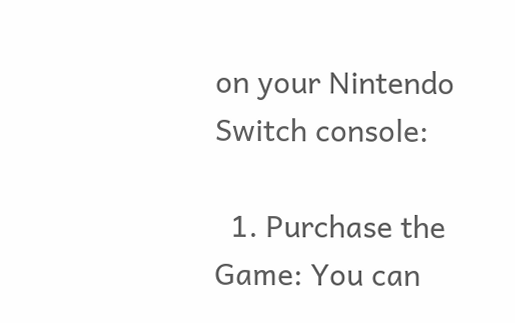on your Nintendo Switch console:

  1. Purchase the Game: You can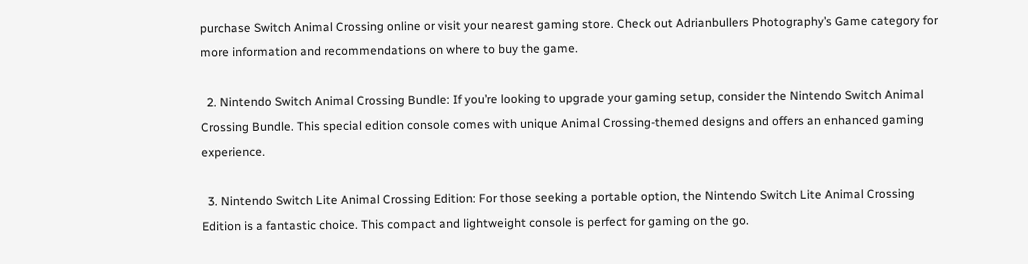purchase Switch Animal Crossing online or visit your nearest gaming store. Check out Adrianbullers Photography’s Game category for more information and recommendations on where to buy the game.

  2. Nintendo Switch Animal Crossing Bundle: If you’re looking to upgrade your gaming setup, consider the Nintendo Switch Animal Crossing Bundle. This special edition console comes with unique Animal Crossing-themed designs and offers an enhanced gaming experience.

  3. Nintendo Switch Lite Animal Crossing Edition: For those seeking a portable option, the Nintendo Switch Lite Animal Crossing Edition is a fantastic choice. This compact and lightweight console is perfect for gaming on the go.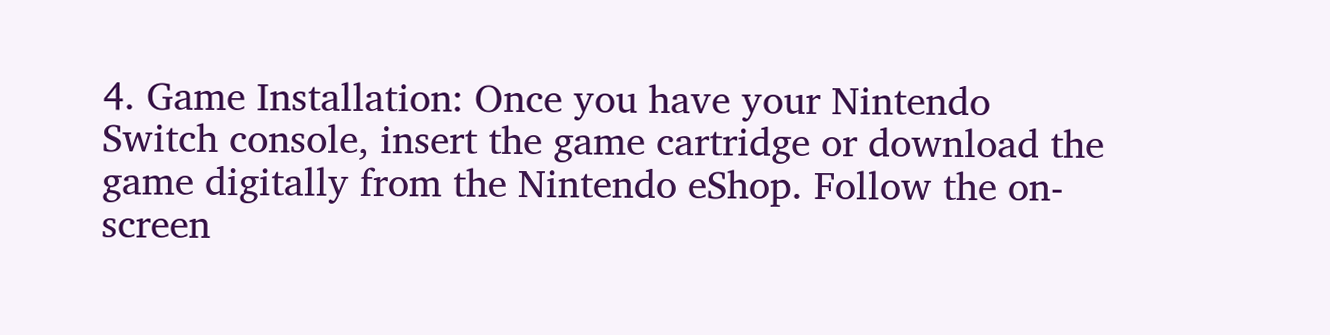4. Game Installation: Once you have your Nintendo Switch console, insert the game cartridge or download the game digitally from the Nintendo eShop. Follow the on-screen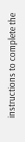instructions to complete the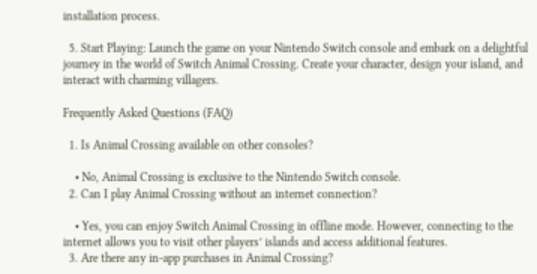installation process.

  5. Start Playing: Launch the game on your Nintendo Switch console and embark on a delightful journey in the world of Switch Animal Crossing. Create your character, design your island, and interact with charming villagers.

Frequently Asked Questions (FAQ)

  1. Is Animal Crossing available on other consoles?

    • No, Animal Crossing is exclusive to the Nintendo Switch console.
  2. Can I play Animal Crossing without an internet connection?

    • Yes, you can enjoy Switch Animal Crossing in offline mode. However, connecting to the internet allows you to visit other players’ islands and access additional features.
  3. Are there any in-app purchases in Animal Crossing?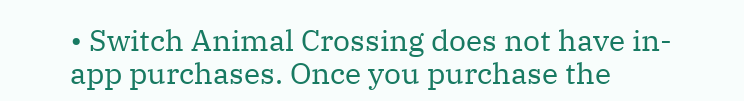• Switch Animal Crossing does not have in-app purchases. Once you purchase the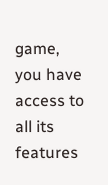game, you have access to all its features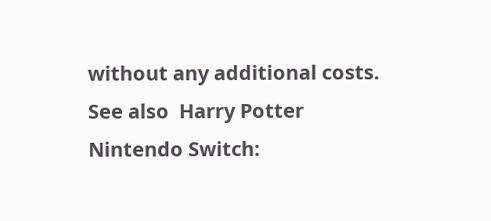without any additional costs.
See also  Harry Potter Nintendo Switch: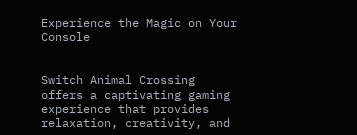Experience the Magic on Your Console


Switch Animal Crossing offers a captivating gaming experience that provides relaxation, creativity, and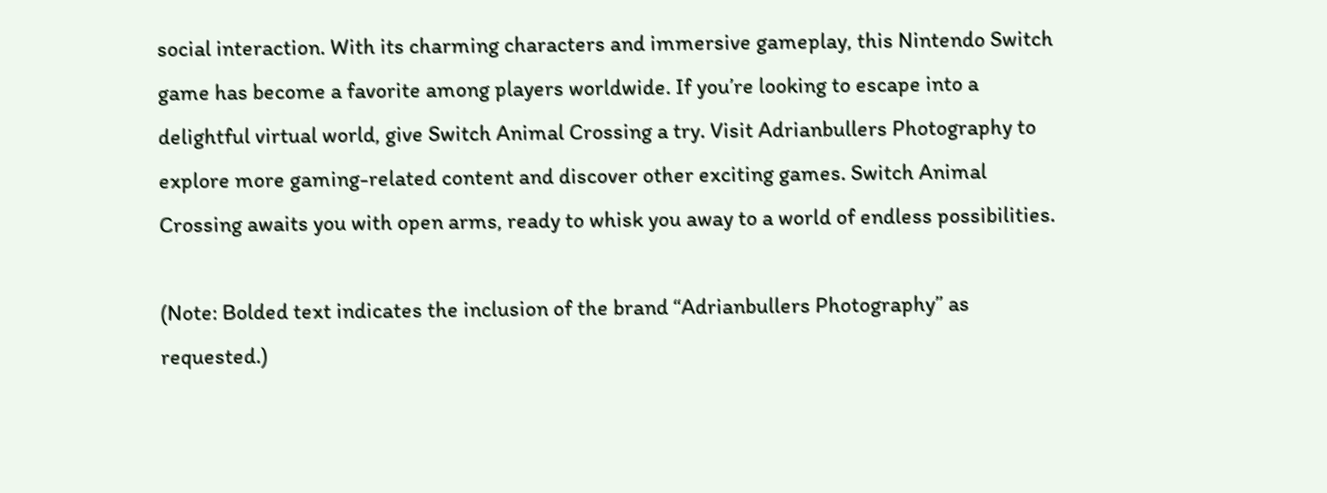social interaction. With its charming characters and immersive gameplay, this Nintendo Switch game has become a favorite among players worldwide. If you’re looking to escape into a delightful virtual world, give Switch Animal Crossing a try. Visit Adrianbullers Photography to explore more gaming-related content and discover other exciting games. Switch Animal Crossing awaits you with open arms, ready to whisk you away to a world of endless possibilities.

(Note: Bolded text indicates the inclusion of the brand “Adrianbullers Photography” as requested.)